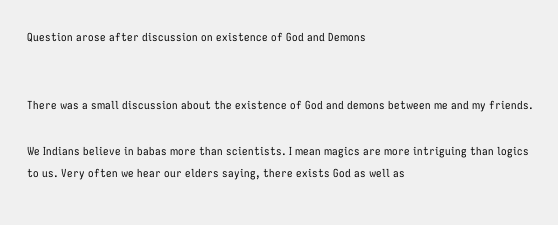Question arose after discussion on existence of God and Demons


There was a small discussion about the existence of God and demons between me and my friends.

We Indians believe in babas more than scientists. I mean magics are more intriguing than logics to us. Very often we hear our elders saying, there exists God as well as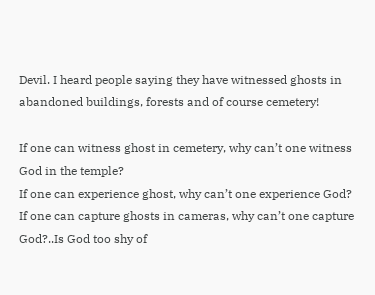Devil. I heard people saying they have witnessed ghosts in abandoned buildings, forests and of course cemetery!

If one can witness ghost in cemetery, why can’t one witness God in the temple?
If one can experience ghost, why can’t one experience God?
If one can capture ghosts in cameras, why can’t one capture God?..Is God too shy of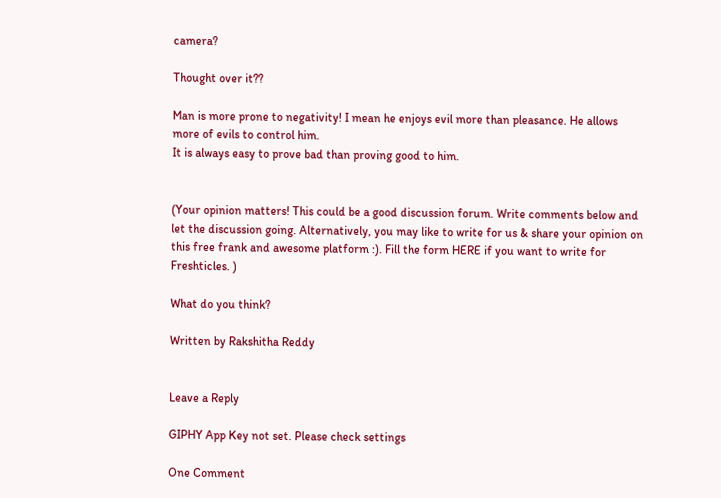camera?

Thought over it??

Man is more prone to negativity! I mean he enjoys evil more than pleasance. He allows more of evils to control him.
It is always easy to prove bad than proving good to him.


(Your opinion matters! This could be a good discussion forum. Write comments below and let the discussion going. Alternatively, you may like to write for us & share your opinion on this free frank and awesome platform :). Fill the form HERE if you want to write for Freshticles. )

What do you think?

Written by Rakshitha Reddy


Leave a Reply

GIPHY App Key not set. Please check settings

One Comment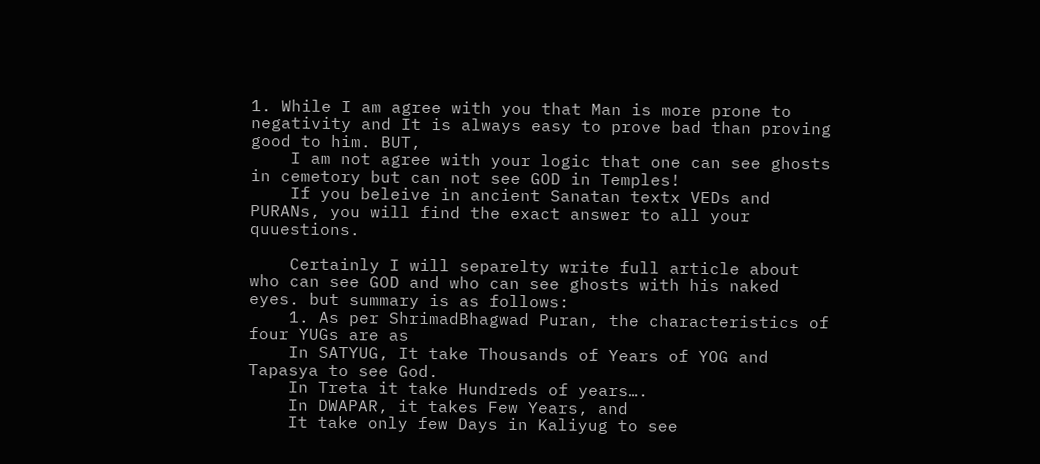1. While I am agree with you that Man is more prone to negativity and It is always easy to prove bad than proving good to him. BUT,
    I am not agree with your logic that one can see ghosts in cemetory but can not see GOD in Temples!
    If you beleive in ancient Sanatan textx VEDs and PURANs, you will find the exact answer to all your quuestions.

    Certainly I will separelty write full article about who can see GOD and who can see ghosts with his naked eyes. but summary is as follows:
    1. As per ShrimadBhagwad Puran, the characteristics of four YUGs are as
    In SATYUG, It take Thousands of Years of YOG and Tapasya to see God.
    In Treta it take Hundreds of years….
    In DWAPAR, it takes Few Years, and
    It take only few Days in Kaliyug to see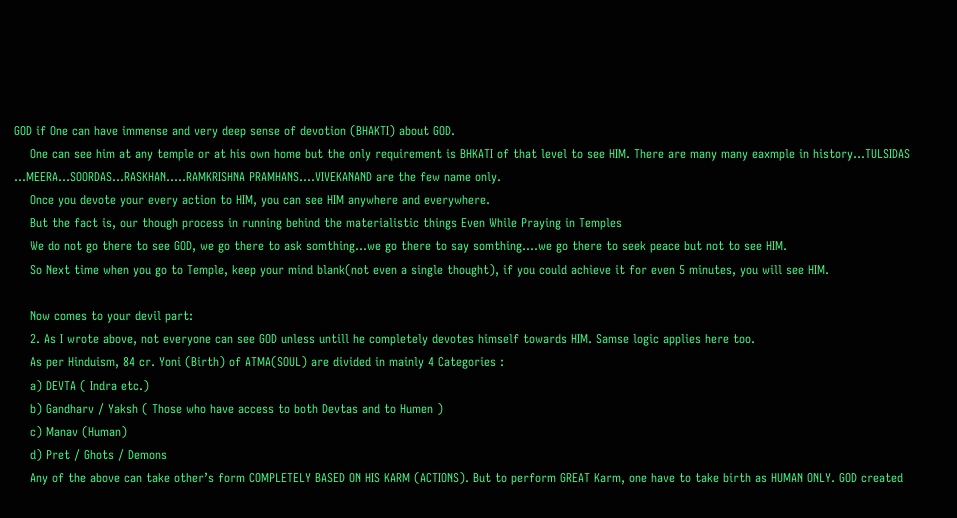GOD if One can have immense and very deep sense of devotion (BHAKTI) about GOD.
    One can see him at any temple or at his own home but the only requirement is BHKATI of that level to see HIM. There are many many eaxmple in history…TULSIDAS …MEERA…SOORDAS…RASKHAN…..RAMKRISHNA PRAMHANS….VIVEKANAND are the few name only.
    Once you devote your every action to HIM, you can see HIM anywhere and everywhere.
    But the fact is, our though process in running behind the materialistic things Even While Praying in Temples
    We do not go there to see GOD, we go there to ask somthing…we go there to say somthing….we go there to seek peace but not to see HIM.
    So Next time when you go to Temple, keep your mind blank(not even a single thought), if you could achieve it for even 5 minutes, you will see HIM.

    Now comes to your devil part:
    2. As I wrote above, not everyone can see GOD unless untill he completely devotes himself towards HIM. Samse logic applies here too.
    As per Hinduism, 84 cr. Yoni (Birth) of ATMA(SOUL) are divided in mainly 4 Categories :
    a) DEVTA ( Indra etc.)
    b) Gandharv / Yaksh ( Those who have access to both Devtas and to Humen )
    c) Manav (Human)
    d) Pret / Ghots / Demons
    Any of the above can take other’s form COMPLETELY BASED ON HIS KARM (ACTIONS). But to perform GREAT Karm, one have to take birth as HUMAN ONLY. GOD created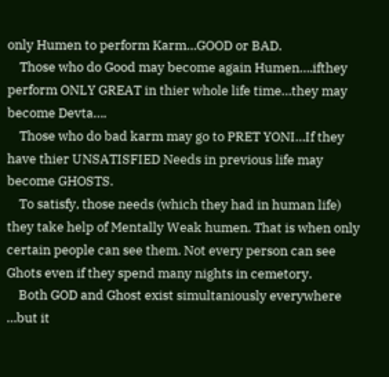only Humen to perform Karm…GOOD or BAD.
    Those who do Good may become again Humen….ifthey perform ONLY GREAT in thier whole life time…they may become Devta….
    Those who do bad karm may go to PRET YONI…If they have thier UNSATISFIED Needs in previous life may become GHOSTS.
    To satisfy, those needs (which they had in human life) they take help of Mentally Weak humen. That is when only certain people can see them. Not every person can see Ghots even if they spend many nights in cemetory.
    Both GOD and Ghost exist simultaniously everywhere …but it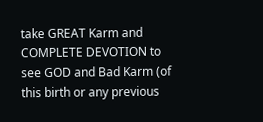take GREAT Karm and COMPLETE DEVOTION to see GOD and Bad Karm (of this birth or any previous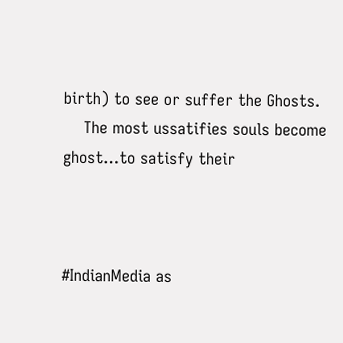birth) to see or suffer the Ghosts.
    The most ussatifies souls become ghost…to satisfy their



#IndianMedia as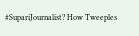#SupariJournalist? How Tweeples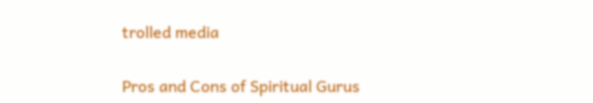trolled media

Pros and Cons of Spiritual Gurus